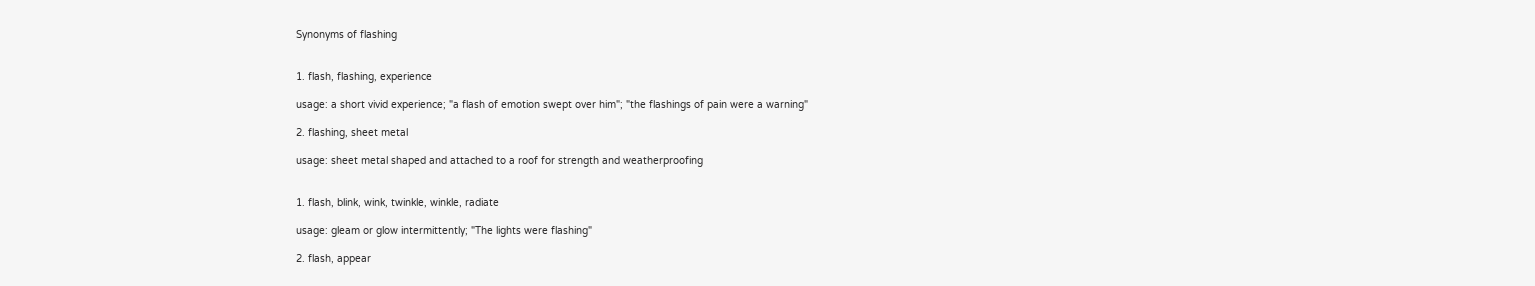Synonyms of flashing


1. flash, flashing, experience

usage: a short vivid experience; "a flash of emotion swept over him"; "the flashings of pain were a warning"

2. flashing, sheet metal

usage: sheet metal shaped and attached to a roof for strength and weatherproofing


1. flash, blink, wink, twinkle, winkle, radiate

usage: gleam or glow intermittently; "The lights were flashing"

2. flash, appear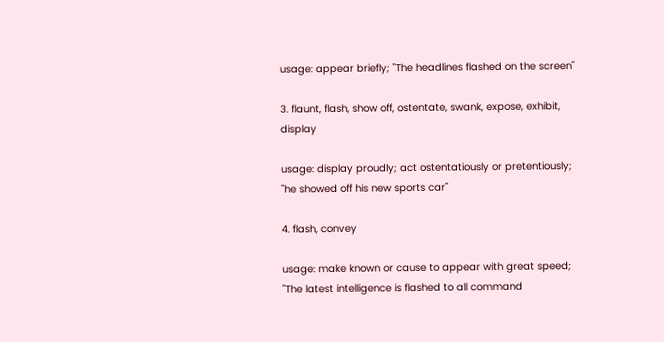usage: appear briefly; "The headlines flashed on the screen"

3. flaunt, flash, show off, ostentate, swank, expose, exhibit, display

usage: display proudly; act ostentatiously or pretentiously; "he showed off his new sports car"

4. flash, convey

usage: make known or cause to appear with great speed; "The latest intelligence is flashed to all command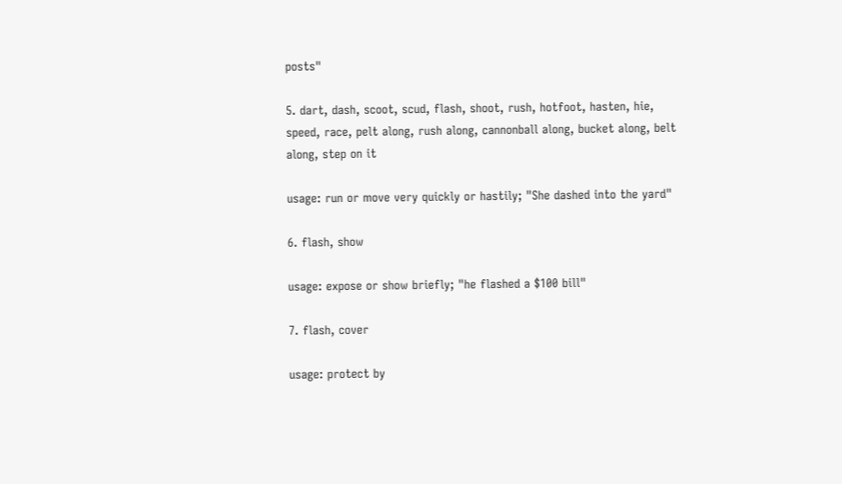posts"

5. dart, dash, scoot, scud, flash, shoot, rush, hotfoot, hasten, hie, speed, race, pelt along, rush along, cannonball along, bucket along, belt along, step on it

usage: run or move very quickly or hastily; "She dashed into the yard"

6. flash, show

usage: expose or show briefly; "he flashed a $100 bill"

7. flash, cover

usage: protect by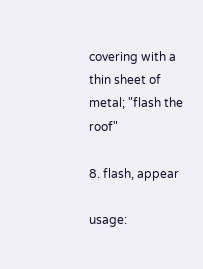covering with a thin sheet of metal; "flash the roof"

8. flash, appear

usage: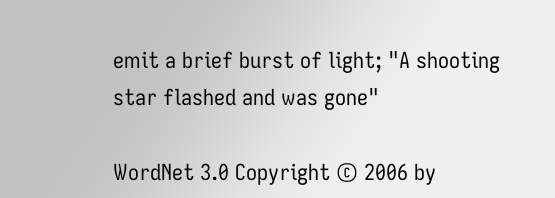emit a brief burst of light; "A shooting star flashed and was gone"

WordNet 3.0 Copyright © 2006 by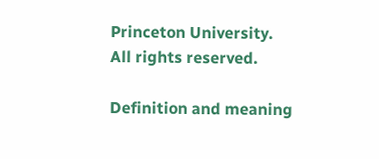Princeton University.
All rights reserved.

Definition and meaning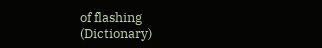of flashing (Dictionary)